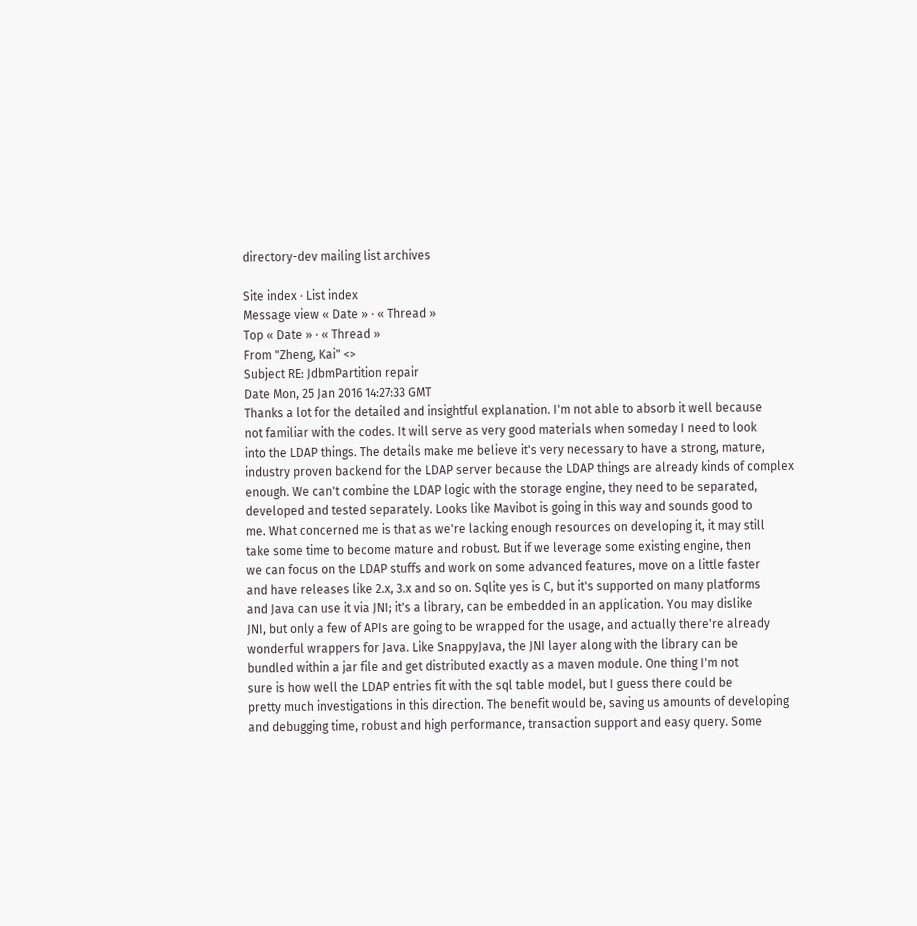directory-dev mailing list archives

Site index · List index
Message view « Date » · « Thread »
Top « Date » · « Thread »
From "Zheng, Kai" <>
Subject RE: JdbmPartition repair
Date Mon, 25 Jan 2016 14:27:33 GMT
Thanks a lot for the detailed and insightful explanation. I'm not able to absorb it well because
not familiar with the codes. It will serve as very good materials when someday I need to look
into the LDAP things. The details make me believe it's very necessary to have a strong, mature,
industry proven backend for the LDAP server because the LDAP things are already kinds of complex
enough. We can't combine the LDAP logic with the storage engine, they need to be separated,
developed and tested separately. Looks like Mavibot is going in this way and sounds good to
me. What concerned me is that as we're lacking enough resources on developing it, it may still
take some time to become mature and robust. But if we leverage some existing engine, then
we can focus on the LDAP stuffs and work on some advanced features, move on a little faster
and have releases like 2.x, 3.x and so on. Sqlite yes is C, but it's supported on many platforms
and Java can use it via JNI; it's a library, can be embedded in an application. You may dislike
JNI, but only a few of APIs are going to be wrapped for the usage, and actually there're already
wonderful wrappers for Java. Like SnappyJava, the JNI layer along with the library can be
bundled within a jar file and get distributed exactly as a maven module. One thing I'm not
sure is how well the LDAP entries fit with the sql table model, but I guess there could be
pretty much investigations in this direction. The benefit would be, saving us amounts of developing
and debugging time, robust and high performance, transaction support and easy query. Some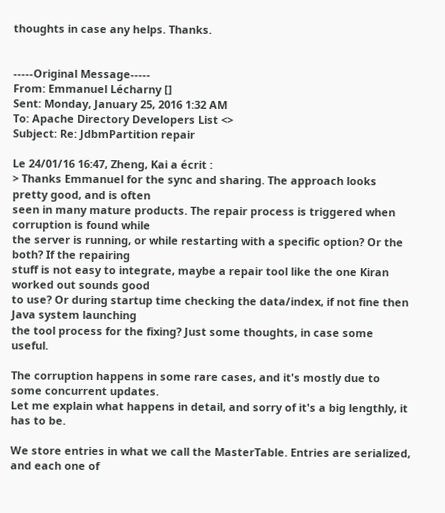thoughts in case any helps. Thanks.


-----Original Message-----
From: Emmanuel Lécharny []
Sent: Monday, January 25, 2016 1:32 AM
To: Apache Directory Developers List <>
Subject: Re: JdbmPartition repair

Le 24/01/16 16:47, Zheng, Kai a écrit :
> Thanks Emmanuel for the sync and sharing. The approach looks pretty good, and is often
seen in many mature products. The repair process is triggered when corruption is found while
the server is running, or while restarting with a specific option? Or the both? If the repairing
stuff is not easy to integrate, maybe a repair tool like the one Kiran worked out sounds good
to use? Or during startup time checking the data/index, if not fine then Java system launching
the tool process for the fixing? Just some thoughts, in case some useful.

The corruption happens in some rare cases, and it's mostly due to some concurrent updates.
Let me explain what happens in detail, and sorry of it's a big lengthly, it has to be.

We store entries in what we call the MasterTable. Entries are serialized, and each one of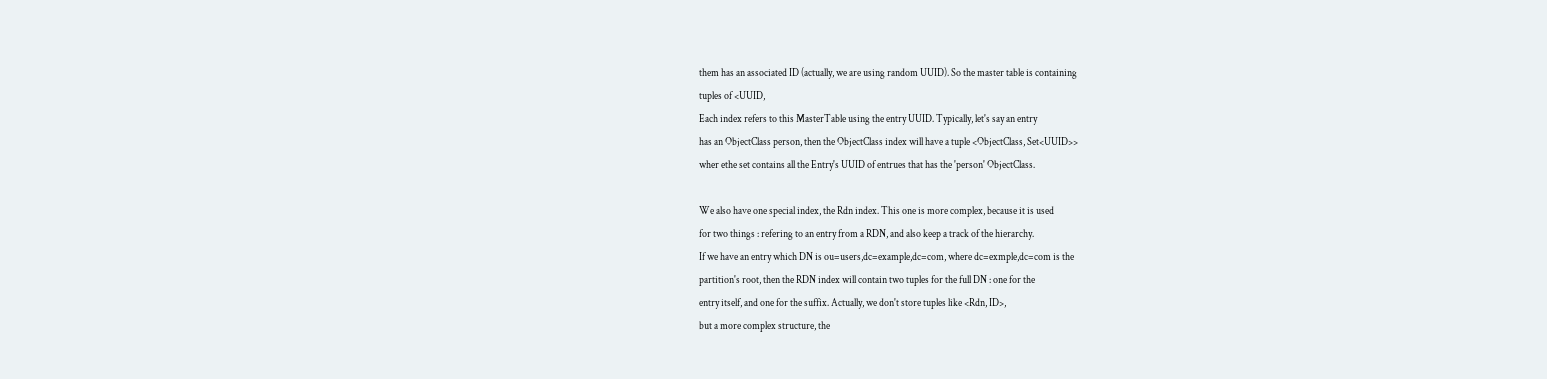them has an associated ID (actually, we are using random UUID). So the master table is containing
tuples of <UUID,
Each index refers to this MasterTable using the entry UUID. Typically, let's say an entry
has an ObjectClass person, then the ObjectClass index will have a tuple <ObjectClass, Set<UUID>>
wher ethe set contains all the Entry's UUID of entrues that has the 'person' ObjectClass.

We also have one special index, the Rdn index. This one is more complex, because it is used
for two things : refering to an entry from a RDN, and also keep a track of the hierarchy.
If we have an entry which DN is ou=users,dc=example,dc=com, where dc=exmple,dc=com is the
partition's root, then the RDN index will contain two tuples for the full DN : one for the
entry itself, and one for the suffix. Actually, we don't store tuples like <Rdn, ID>,
but a more complex structure, the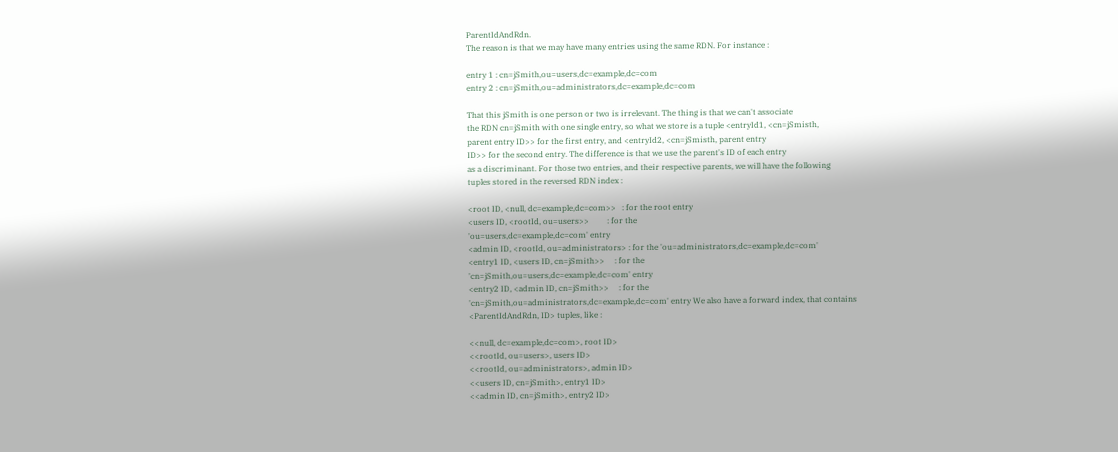ParentIdAndRdn.
The reason is that we may have many entries using the same RDN. For instance :

entry 1 : cn=jSmith,ou=users,dc=example,dc=com
entry 2 : cn=jSmith,ou=administrators,dc=example,dc=com

That this jSmith is one person or two is irrelevant. The thing is that we can't associate
the RDN cn=jSmith with one single entry, so what we store is a tuple <entryId1, <cn=jSmisth,
parent entry ID>> for the first entry, and <entryId2, <cn=jSmisth, parent entry
ID>> for the second entry. The difference is that we use the parent's ID of each entry
as a discriminant. For those two entries, and their respective parents, we will have the following
tuples stored in the reversed RDN index :

<root ID, <null, dc=example,dc=com>>   : for the root entry
<users ID, <rootId, ou=users>>         : for the
'ou=users,dc=example,dc=com' entry
<admin ID, <rootId, ou=administrators> : for the 'ou=administrators,dc=example,dc=com'
<entry1 ID, <users ID, cn=jSmith>>     : for the
'cn=jSmith,ou=users,dc=example,dc=com' entry
<entry2 ID, <admin ID, cn=jSmith>>     : for the
'cn=jSmith,ou=administrators,dc=example,dc=com' entry We also have a forward index, that contains
<ParentIdAndRdn, ID> tuples, like :

<<null, dc=example,dc=com>, root ID>
<<rootId, ou=users>, users ID>
<<rootId, ou=administrators>, admin ID>
<<users ID, cn=jSmith>, entry1 ID>
<<admin ID, cn=jSmith>, entry2 ID>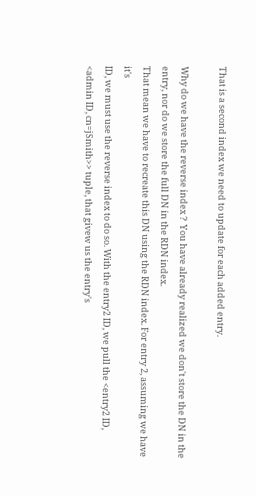That is a second index we need to update for each added entry.

Why do we have the reverse index ?  You have already realized we don't store the DN in the
entry, nor do we store the full DN in the RDN index.
That mean we have to recreate this DN using the RDN index. For entry 2, assuming we have it's
ID, we must use the reverse index to do so. With the entry2 ID, we pull the <entry2 ID,
<admin ID, cn=jSmith>> tuple, that givew us the entry's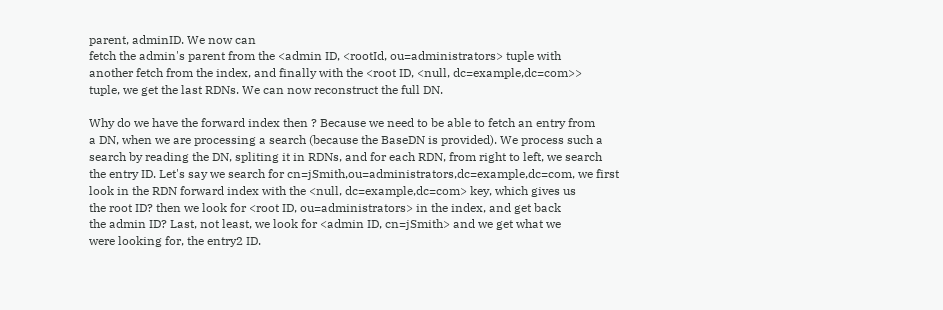parent, adminID. We now can
fetch the admin's parent from the <admin ID, <rootId, ou=administrators> tuple with
another fetch from the index, and finally with the <root ID, <null, dc=example,dc=com>>
tuple, we get the last RDNs. We can now reconstruct the full DN.

Why do we have the forward index then ? Because we need to be able to fetch an entry from
a DN, when we are processing a search (because the BaseDN is provided). We process such a
search by reading the DN, spliting it in RDNs, and for each RDN, from right to left, we search
the entry ID. Let's say we search for cn=jSmith,ou=administrators,dc=example,dc=com, we first
look in the RDN forward index with the <null, dc=example,dc=com> key, which gives us
the root ID? then we look for <root ID, ou=administrators> in the index, and get back
the admin ID? Last, not least, we look for <admin ID, cn=jSmith> and we get what we
were looking for, the entry2 ID.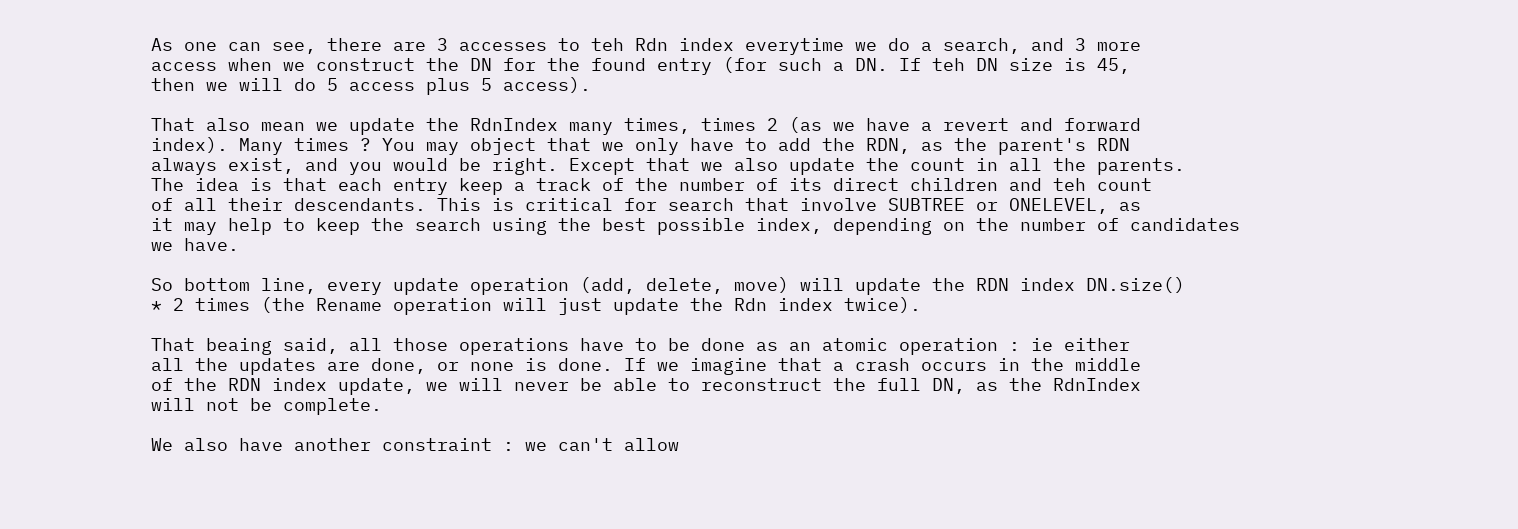As one can see, there are 3 accesses to teh Rdn index everytime we do a search, and 3 more
access when we construct the DN for the found entry (for such a DN. If teh DN size is 45,
then we will do 5 access plus 5 access).

That also mean we update the RdnIndex many times, times 2 (as we have a revert and forward
index). Many times ? You may object that we only have to add the RDN, as the parent's RDN
always exist, and you would be right. Except that we also update the count in all the parents.
The idea is that each entry keep a track of the number of its direct children and teh count
of all their descendants. This is critical for search that involve SUBTREE or ONELEVEL, as
it may help to keep the search using the best possible index, depending on the number of candidates
we have.

So bottom line, every update operation (add, delete, move) will update the RDN index DN.size()
* 2 times (the Rename operation will just update the Rdn index twice).

That beaing said, all those operations have to be done as an atomic operation : ie either
all the updates are done, or none is done. If we imagine that a crash occurs in the middle
of the RDN index update, we will never be able to reconstruct the full DN, as the RdnIndex
will not be complete.

We also have another constraint : we can't allow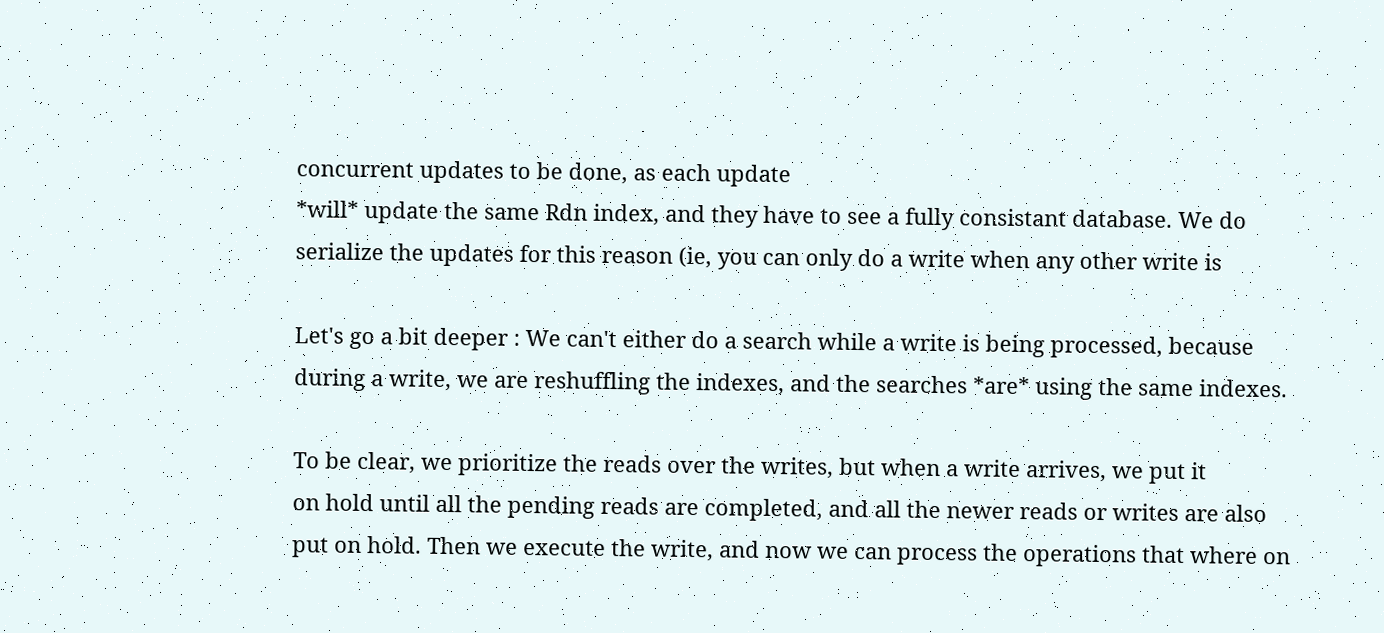concurrent updates to be done, as each update
*will* update the same Rdn index, and they have to see a fully consistant database. We do
serialize the updates for this reason (ie, you can only do a write when any other write is

Let's go a bit deeper : We can't either do a search while a write is being processed, because
during a write, we are reshuffling the indexes, and the searches *are* using the same indexes.

To be clear, we prioritize the reads over the writes, but when a write arrives, we put it
on hold until all the pending reads are completed, and all the newer reads or writes are also
put on hold. Then we execute the write, and now we can process the operations that where on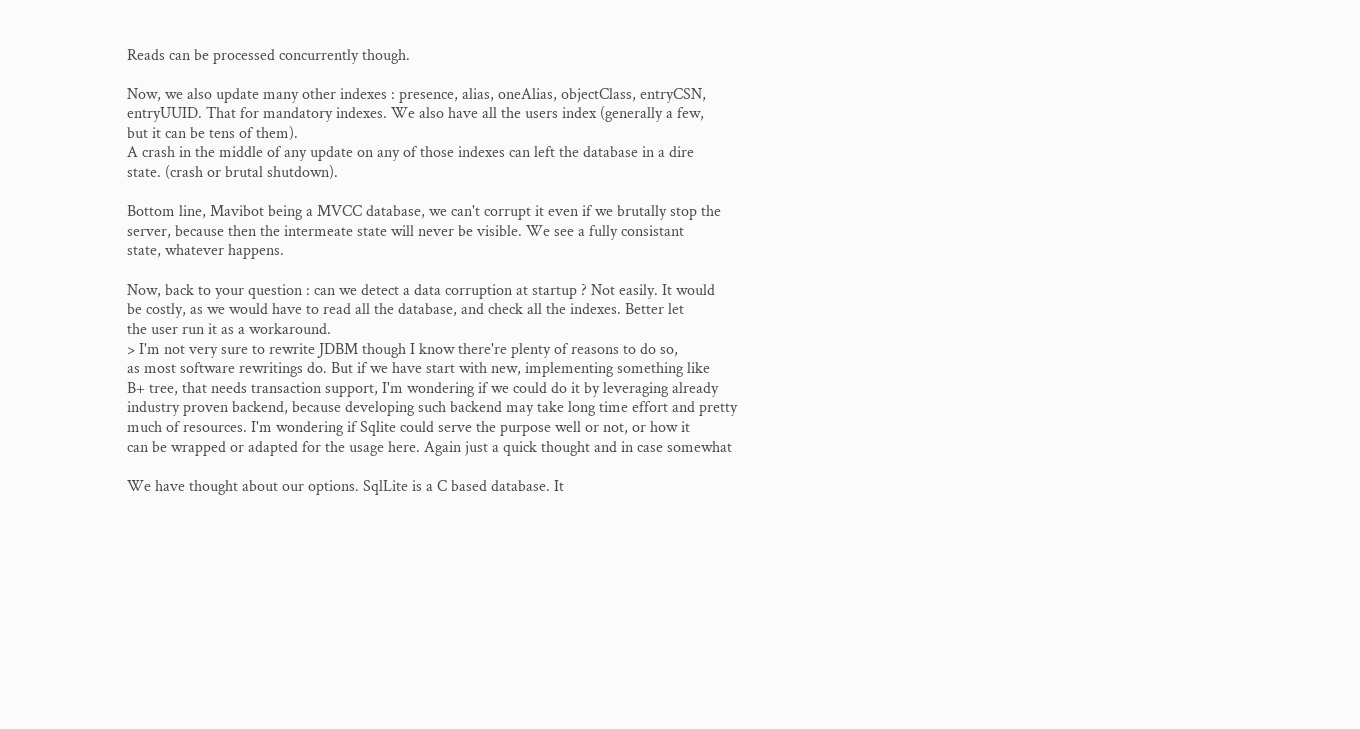Reads can be processed concurrently though.

Now, we also update many other indexes : presence, alias, oneAlias, objectClass, entryCSN,
entryUUID. That for mandatory indexes. We also have all the users index (generally a few,
but it can be tens of them).
A crash in the middle of any update on any of those indexes can left the database in a dire
state. (crash or brutal shutdown).

Bottom line, Mavibot being a MVCC database, we can't corrupt it even if we brutally stop the
server, because then the intermeate state will never be visible. We see a fully consistant
state, whatever happens.

Now, back to your question : can we detect a data corruption at startup ? Not easily. It would
be costly, as we would have to read all the database, and check all the indexes. Better let
the user run it as a workaround.
> I'm not very sure to rewrite JDBM though I know there're plenty of reasons to do so,
as most software rewritings do. But if we have start with new, implementing something like
B+ tree, that needs transaction support, I'm wondering if we could do it by leveraging already
industry proven backend, because developing such backend may take long time effort and pretty
much of resources. I'm wondering if Sqlite could serve the purpose well or not, or how it
can be wrapped or adapted for the usage here. Again just a quick thought and in case somewhat

We have thought about our options. SqlLite is a C based database. It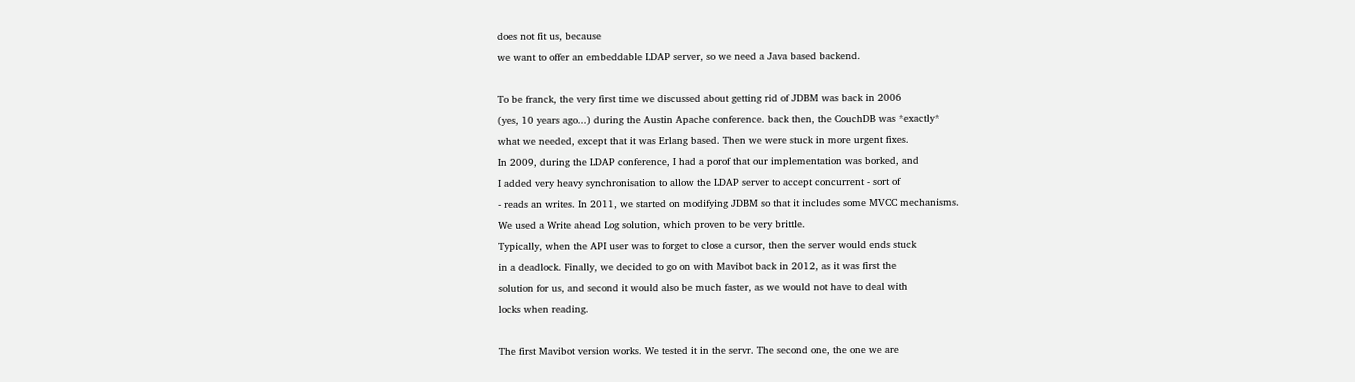does not fit us, because
we want to offer an embeddable LDAP server, so we need a Java based backend.

To be franck, the very first time we discussed about getting rid of JDBM was back in 2006
(yes, 10 years ago...) during the Austin Apache conference. back then, the CouchDB was *exactly*
what we needed, except that it was Erlang based. Then we were stuck in more urgent fixes.
In 2009, during the LDAP conference, I had a porof that our implementation was borked, and
I added very heavy synchronisation to allow the LDAP server to accept concurrent - sort of
- reads an writes. In 2011, we started on modifying JDBM so that it includes some MVCC mechanisms.
We used a Write ahead Log solution, which proven to be very brittle.
Typically, when the API user was to forget to close a cursor, then the server would ends stuck
in a deadlock. Finally, we decided to go on with Mavibot back in 2012, as it was first the
solution for us, and second it would also be much faster, as we would not have to deal with
locks when reading.

The first Mavibot version works. We tested it in the servr. The second one, the one we are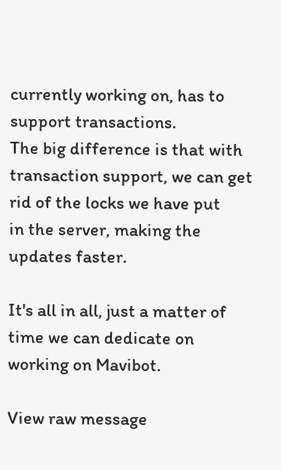currently working on, has to support transactions.
The big difference is that with transaction support, we can get rid of the locks we have put
in the server, making the updates faster.

It's all in all, just a matter of time we can dedicate on working on Mavibot.

View raw message